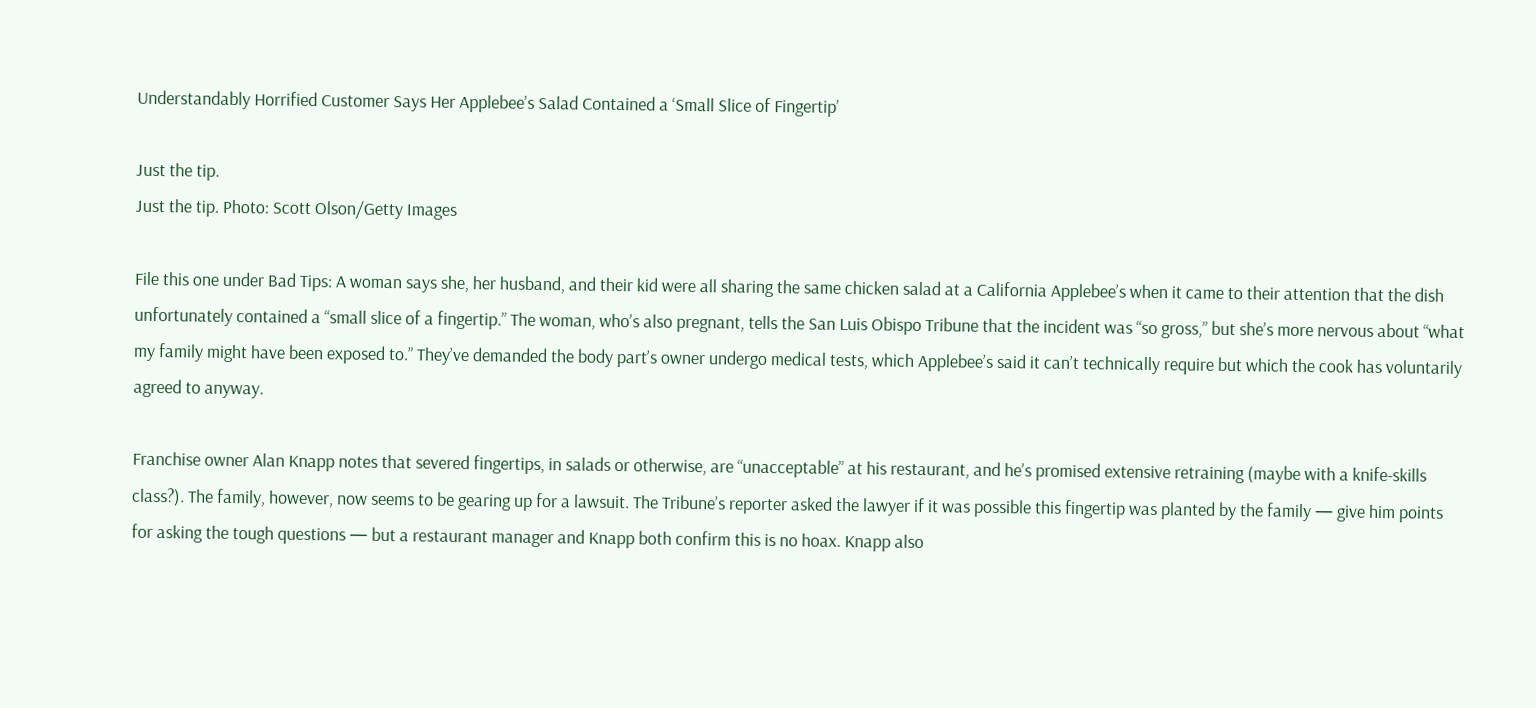Understandably Horrified Customer Says Her Applebee’s Salad Contained a ‘Small Slice of Fingertip’

Just the tip.
Just the tip. Photo: Scott Olson/Getty Images

File this one under Bad Tips: A woman says she, her husband, and their kid were all sharing the same chicken salad at a California Applebee’s when it came to their attention that the dish unfortunately contained a “small slice of a fingertip.” The woman, who’s also pregnant, tells the San Luis Obispo Tribune that the incident was “so gross,” but she’s more nervous about “what my family might have been exposed to.” They’ve demanded the body part’s owner undergo medical tests, which Applebee’s said it can’t technically require but which the cook has voluntarily agreed to anyway.

Franchise owner Alan Knapp notes that severed fingertips, in salads or otherwise, are “unacceptable” at his restaurant, and he’s promised extensive retraining (maybe with a knife-skills class?). The family, however, now seems to be gearing up for a lawsuit. The Tribune’s reporter asked the lawyer if it was possible this fingertip was planted by the family — give him points for asking the tough questions — but a restaurant manager and Knapp both confirm this is no hoax. Knapp also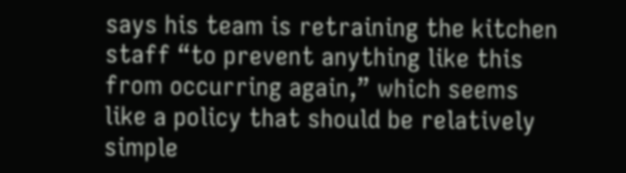says his team is retraining the kitchen staff “to prevent anything like this from occurring again,” which seems like a policy that should be relatively simple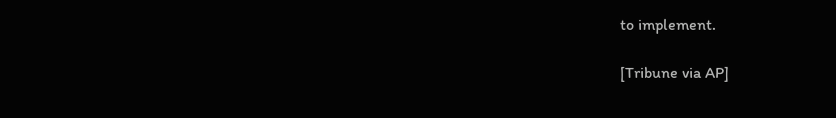to implement.

[Tribune via AP]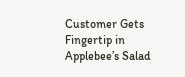Customer Gets Fingertip in Applebee’s Salad